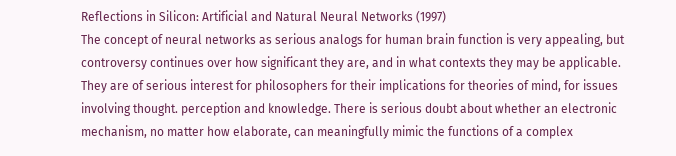Reflections in Silicon: Artificial and Natural Neural Networks (1997)
The concept of neural networks as serious analogs for human brain function is very appealing, but controversy continues over how significant they are, and in what contexts they may be applicable. They are of serious interest for philosophers for their implications for theories of mind, for issues involving thought. perception and knowledge. There is serious doubt about whether an electronic mechanism, no matter how elaborate, can meaningfully mimic the functions of a complex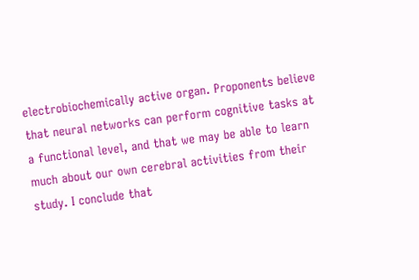electrobiochemically active organ. Proponents believe that neural networks can perform cognitive tasks at a functional level, and that we may be able to learn much about our own cerebral activities from their study. I conclude that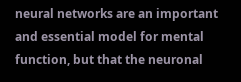neural networks are an important and essential model for mental function, but that the neuronal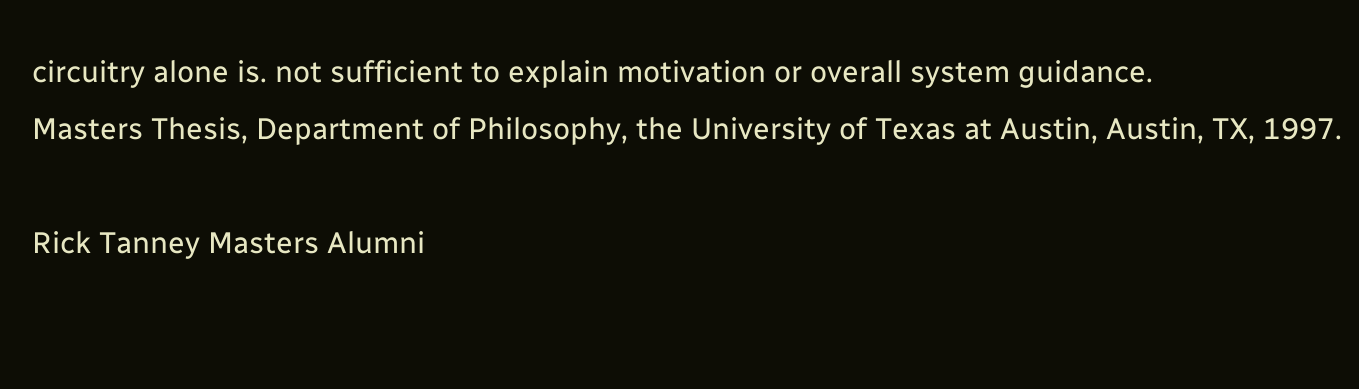circuitry alone is. not sufficient to explain motivation or overall system guidance.
Masters Thesis, Department of Philosophy, the University of Texas at Austin, Austin, TX, 1997.

Rick Tanney Masters Alumni